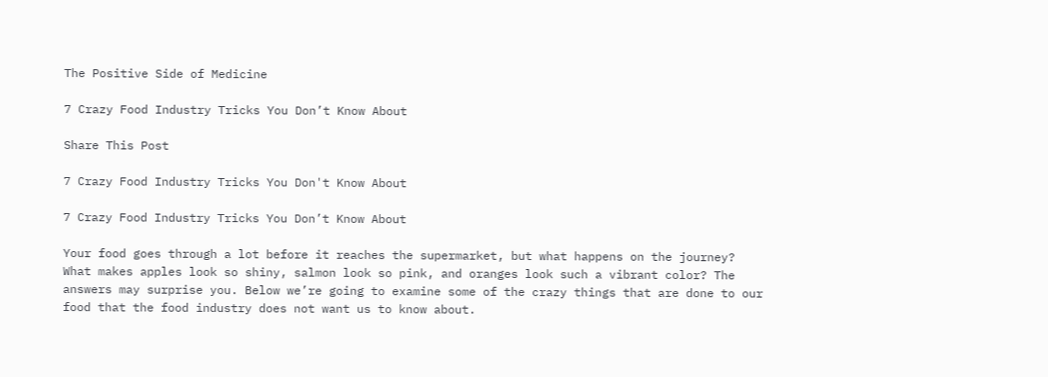The Positive Side of Medicine

7 Crazy Food Industry Tricks You Don’t Know About

Share This Post

7 Crazy Food Industry Tricks You Don't Know About

7 Crazy Food Industry Tricks You Don’t Know About

Your food goes through a lot before it reaches the supermarket, but what happens on the journey? What makes apples look so shiny, salmon look so pink, and oranges look such a vibrant color? The answers may surprise you. Below we’re going to examine some of the crazy things that are done to our food that the food industry does not want us to know about.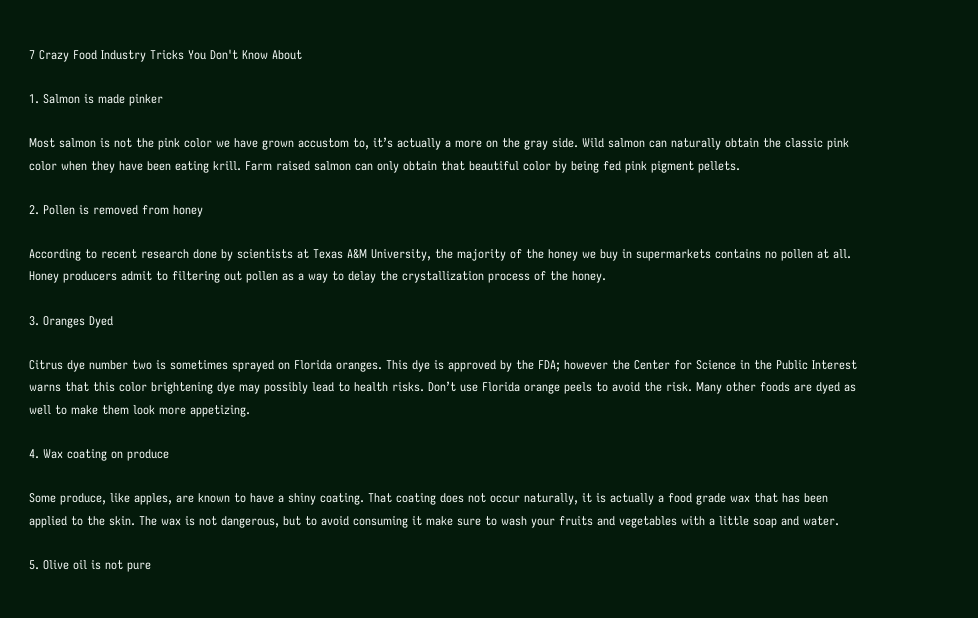7 Crazy Food Industry Tricks You Don't Know About

1. Salmon is made pinker

Most salmon is not the pink color we have grown accustom to, it’s actually a more on the gray side. Wild salmon can naturally obtain the classic pink color when they have been eating krill. Farm raised salmon can only obtain that beautiful color by being fed pink pigment pellets.

2. Pollen is removed from honey

According to recent research done by scientists at Texas A&M University, the majority of the honey we buy in supermarkets contains no pollen at all. Honey producers admit to filtering out pollen as a way to delay the crystallization process of the honey.

3. Oranges Dyed

Citrus dye number two is sometimes sprayed on Florida oranges. This dye is approved by the FDA; however the Center for Science in the Public Interest warns that this color brightening dye may possibly lead to health risks. Don’t use Florida orange peels to avoid the risk. Many other foods are dyed as well to make them look more appetizing.

4. Wax coating on produce

Some produce, like apples, are known to have a shiny coating. That coating does not occur naturally, it is actually a food grade wax that has been applied to the skin. The wax is not dangerous, but to avoid consuming it make sure to wash your fruits and vegetables with a little soap and water.

5. Olive oil is not pure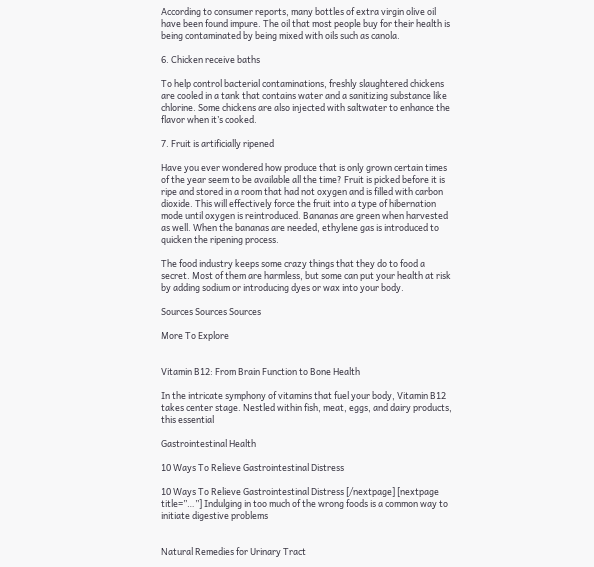According to consumer reports, many bottles of extra virgin olive oil have been found impure. The oil that most people buy for their health is being contaminated by being mixed with oils such as canola.

6. Chicken receive baths

To help control bacterial contaminations, freshly slaughtered chickens are cooled in a tank that contains water and a sanitizing substance like chlorine. Some chickens are also injected with saltwater to enhance the flavor when it’s cooked.

7. Fruit is artificially ripened

Have you ever wondered how produce that is only grown certain times of the year seem to be available all the time? Fruit is picked before it is ripe and stored in a room that had not oxygen and is filled with carbon dioxide. This will effectively force the fruit into a type of hibernation mode until oxygen is reintroduced. Bananas are green when harvested as well. When the bananas are needed, ethylene gas is introduced to quicken the ripening process.

The food industry keeps some crazy things that they do to food a secret. Most of them are harmless, but some can put your health at risk by adding sodium or introducing dyes or wax into your body.

Sources Sources Sources

More To Explore


Vitamin B12: From Brain Function to Bone Health

In the intricate symphony of vitamins that fuel your body, Vitamin B12 takes center stage. Nestled within fish, meat, eggs, and dairy products, this essential

Gastrointestinal Health

10 Ways To Relieve Gastrointestinal Distress

10 Ways To Relieve Gastrointestinal Distress [/nextpage] [nextpage title=”…”] Indulging in too much of the wrong foods is a common way to initiate digestive problems


Natural Remedies for Urinary Tract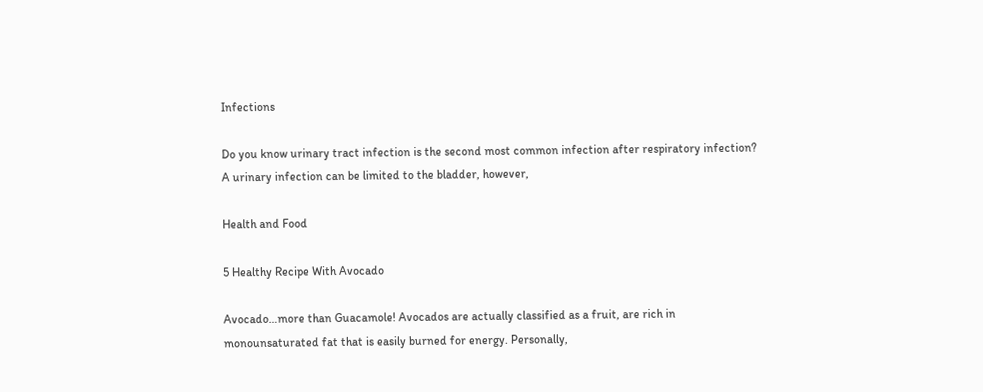Infections

Do you know urinary tract infection is the second most common infection after respiratory infection? A urinary infection can be limited to the bladder, however,

Health and Food

5 Healthy Recipe With Avocado

Avocado…more than Guacamole! Avocados are actually classified as a fruit, are rich in monounsaturated fat that is easily burned for energy. Personally,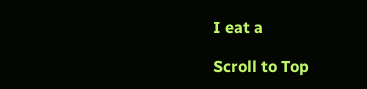I eat a

Scroll to Top